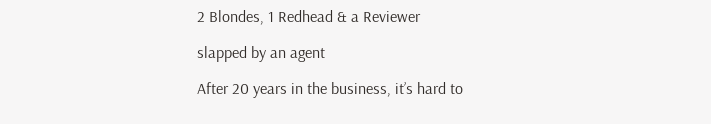2 Blondes, 1 Redhead & a Reviewer

slapped by an agent

After 20 years in the business, it’s hard to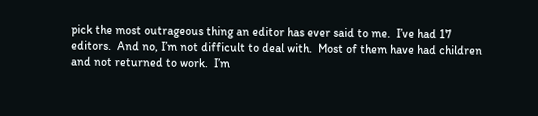pick the most outrageous thing an editor has ever said to me.  I’ve had 17 editors.  And no, I’m not difficult to deal with.  Most of them have had children and not returned to work.  I’m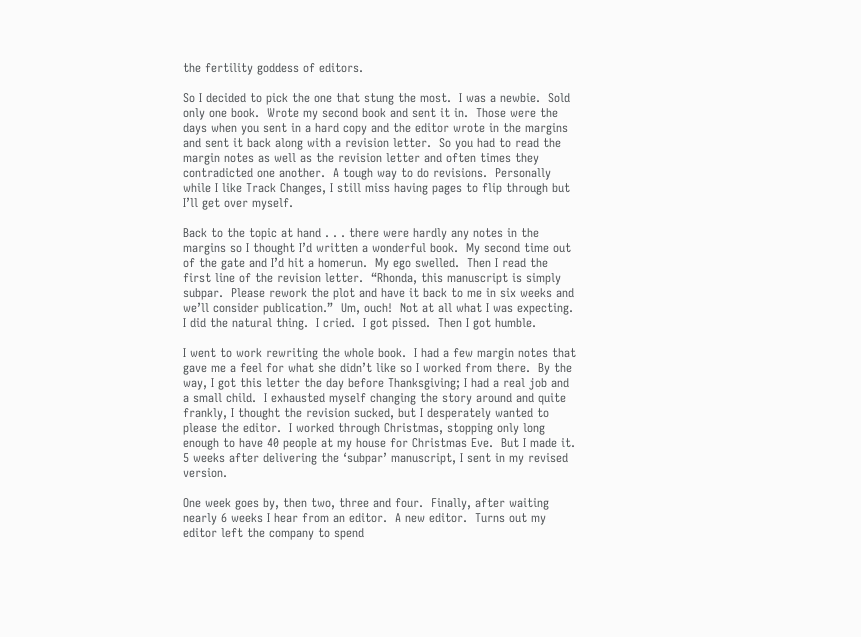the fertility goddess of editors.

So I decided to pick the one that stung the most.  I was a newbie.  Sold only one book.  Wrote my second book and sent it in.  Those were the days when you sent in a hard copy and the editor wrote in the margins and sent it back along with a revision letter.  So you had to read the margin notes as well as the revision letter and often times they contradicted one another.  A tough way to do revisions.  Personally while I like Track Changes, I still miss having pages to flip through but I’ll get over myself.

Back to the topic at hand . . . there were hardly any notes in the margins so I thought I’d written a wonderful book.  My second time out of the gate and I’d hit a homerun.  My ego swelled.  Then I read the first line of the revision letter.  “Rhonda, this manuscript is simply subpar.  Please rework the plot and have it back to me in six weeks and we’ll consider publication.”  Um, ouch!  Not at all what I was expecting.  I did the natural thing.  I cried.  I got pissed.  Then I got humble.

I went to work rewriting the whole book.  I had a few margin notes that gave me a feel for what she didn’t like so I worked from there.  By the way, I got this letter the day before Thanksgiving; I had a real job and a small child.  I exhausted myself changing the story around and quite frankly, I thought the revision sucked, but I desperately wanted to please the editor.  I worked through Christmas, stopping only long enough to have 40 people at my house for Christmas Eve.  But I made it.  5 weeks after delivering the ‘subpar’ manuscript, I sent in my revised version.

One week goes by, then two, three and four.  Finally, after waiting nearly 6 weeks I hear from an editor.  A new editor.  Turns out my editor left the company to spend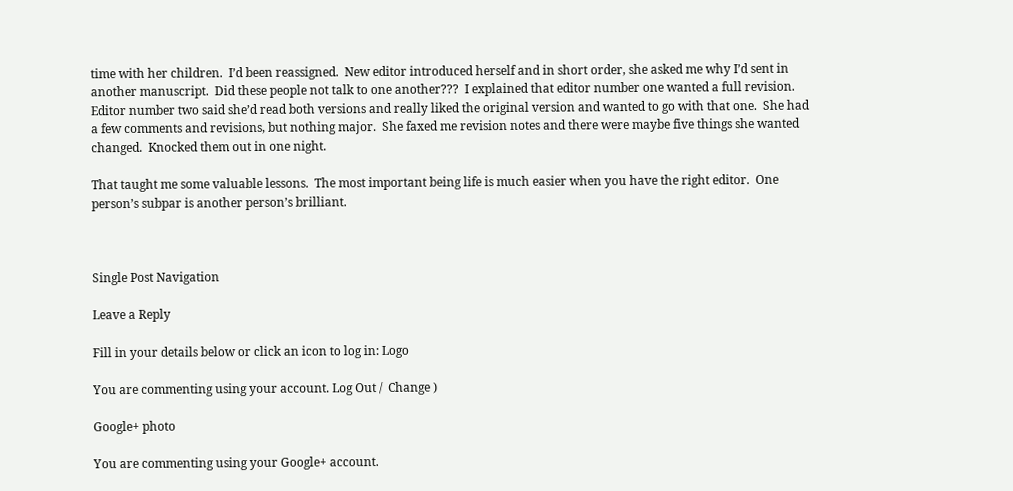time with her children.  I’d been reassigned.  New editor introduced herself and in short order, she asked me why I’d sent in another manuscript.  Did these people not talk to one another???  I explained that editor number one wanted a full revision.  Editor number two said she’d read both versions and really liked the original version and wanted to go with that one.  She had a few comments and revisions, but nothing major.  She faxed me revision notes and there were maybe five things she wanted changed.  Knocked them out in one night.

That taught me some valuable lessons.  The most important being life is much easier when you have the right editor.  One person’s subpar is another person’s brilliant.



Single Post Navigation

Leave a Reply

Fill in your details below or click an icon to log in: Logo

You are commenting using your account. Log Out /  Change )

Google+ photo

You are commenting using your Google+ account.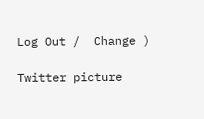Log Out /  Change )

Twitter picture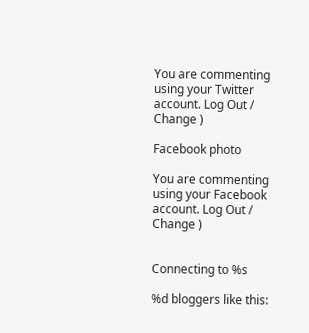You are commenting using your Twitter account. Log Out /  Change )

Facebook photo

You are commenting using your Facebook account. Log Out /  Change )


Connecting to %s

%d bloggers like this: